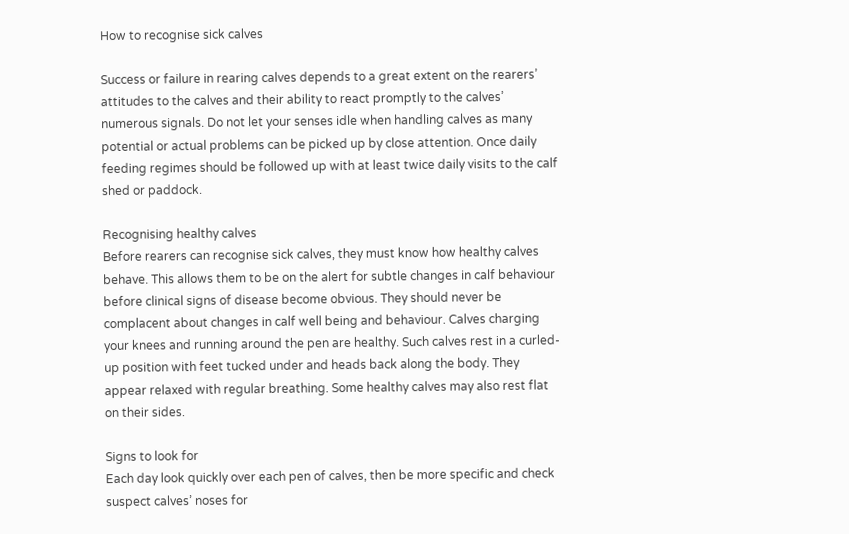How to recognise sick calves

Success or failure in rearing calves depends to a great extent on the rearers’ attitudes to the calves and their ability to react promptly to the calves’ numerous signals. Do not let your senses idle when handling calves as many potential or actual problems can be picked up by close attention. Once daily feeding regimes should be followed up with at least twice daily visits to the calf shed or paddock.

Recognising healthy calves
Before rearers can recognise sick calves, they must know how healthy calves behave. This allows them to be on the alert for subtle changes in calf behaviour before clinical signs of disease become obvious. They should never be complacent about changes in calf well being and behaviour. Calves charging your knees and running around the pen are healthy. Such calves rest in a curled-up position with feet tucked under and heads back along the body. They appear relaxed with regular breathing. Some healthy calves may also rest flat on their sides.

Signs to look for
Each day look quickly over each pen of calves, then be more specific and check suspect calves’ noses for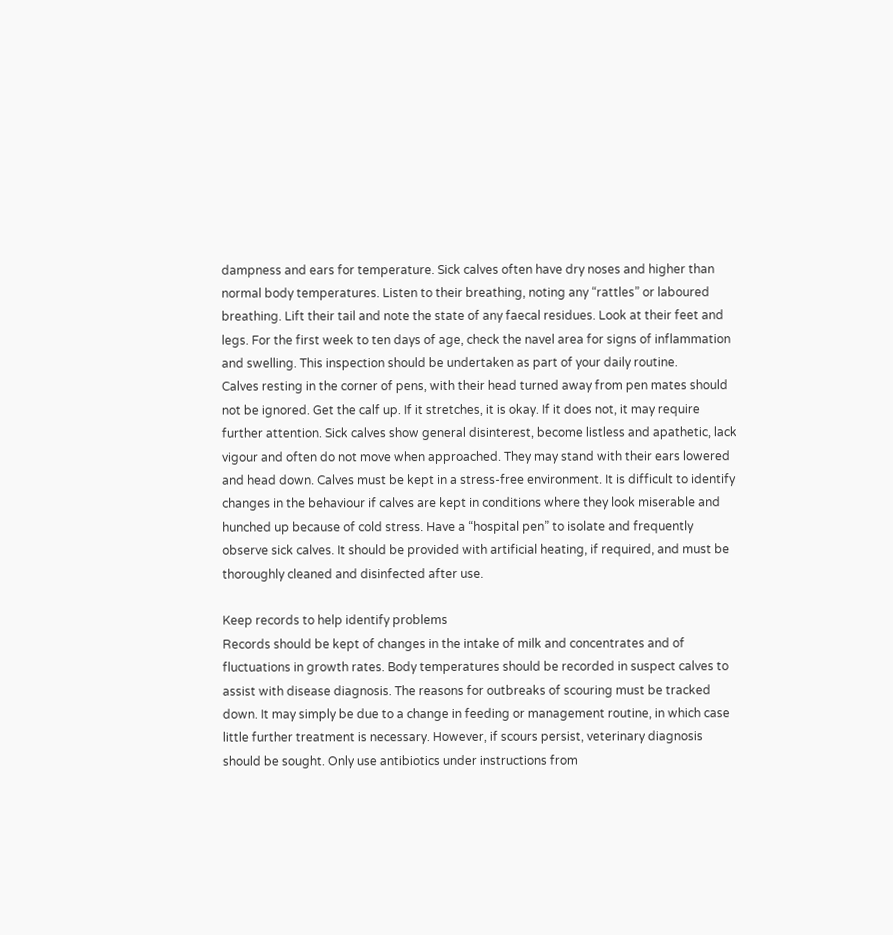dampness and ears for temperature. Sick calves often have dry noses and higher than normal body temperatures. Listen to their breathing, noting any “rattles” or laboured breathing. Lift their tail and note the state of any faecal residues. Look at their feet and legs. For the first week to ten days of age, check the navel area for signs of inflammation and swelling. This inspection should be undertaken as part of your daily routine.
Calves resting in the corner of pens, with their head turned away from pen mates should not be ignored. Get the calf up. If it stretches, it is okay. If it does not, it may require further attention. Sick calves show general disinterest, become listless and apathetic, lack vigour and often do not move when approached. They may stand with their ears lowered and head down. Calves must be kept in a stress-free environment. It is difficult to identify changes in the behaviour if calves are kept in conditions where they look miserable and hunched up because of cold stress. Have a “hospital pen” to isolate and frequently observe sick calves. It should be provided with artificial heating, if required, and must be thoroughly cleaned and disinfected after use.

Keep records to help identify problems
Records should be kept of changes in the intake of milk and concentrates and of fluctuations in growth rates. Body temperatures should be recorded in suspect calves to assist with disease diagnosis. The reasons for outbreaks of scouring must be tracked down. It may simply be due to a change in feeding or management routine, in which case little further treatment is necessary. However, if scours persist, veterinary diagnosis should be sought. Only use antibiotics under instructions from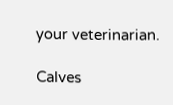your veterinarian.

Calves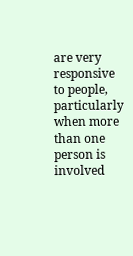are very responsive to people, particularly when more than one person is involved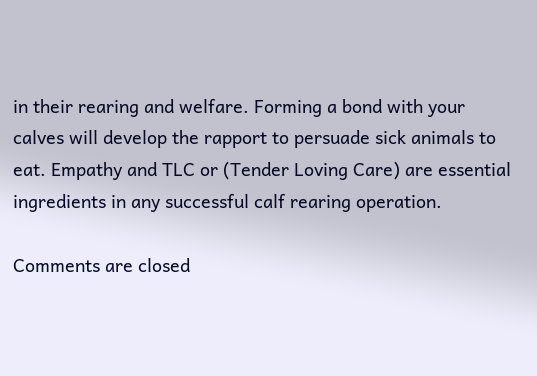in their rearing and welfare. Forming a bond with your calves will develop the rapport to persuade sick animals to eat. Empathy and TLC or (Tender Loving Care) are essential ingredients in any successful calf rearing operation.

Comments are closed